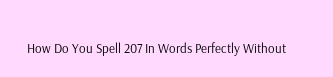How Do You Spell 207 In Words Perfectly Without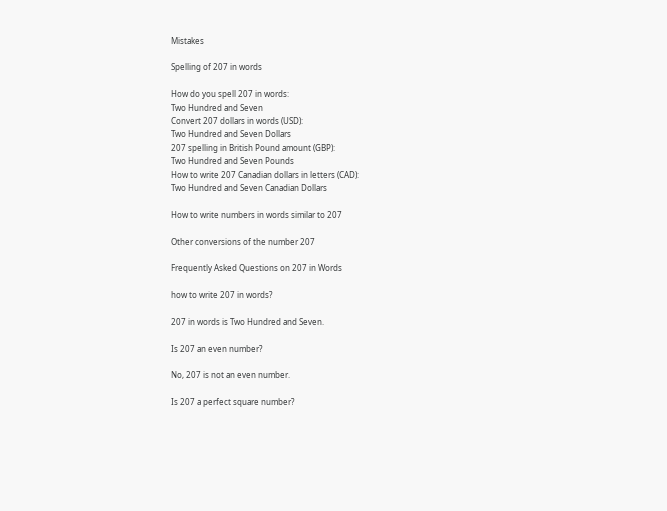Mistakes

Spelling of 207 in words

How do you spell 207 in words:
Two Hundred and Seven
Convert 207 dollars in words (USD):
Two Hundred and Seven Dollars
207 spelling in British Pound amount (GBP):
Two Hundred and Seven Pounds
How to write 207 Canadian dollars in letters (CAD):
Two Hundred and Seven Canadian Dollars

How to write numbers in words similar to 207

Other conversions of the number 207

Frequently Asked Questions on 207 in Words

how to write 207 in words?

207 in words is Two Hundred and Seven.

Is 207 an even number?

No, 207 is not an even number.

Is 207 a perfect square number?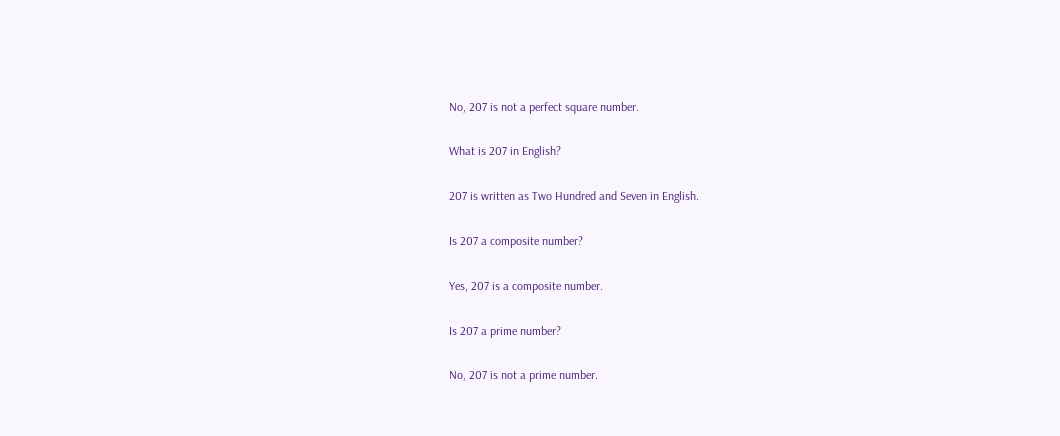No, 207 is not a perfect square number.

What is 207 in English?

207 is written as Two Hundred and Seven in English.

Is 207 a composite number?

Yes, 207 is a composite number.

Is 207 a prime number?

No, 207 is not a prime number.